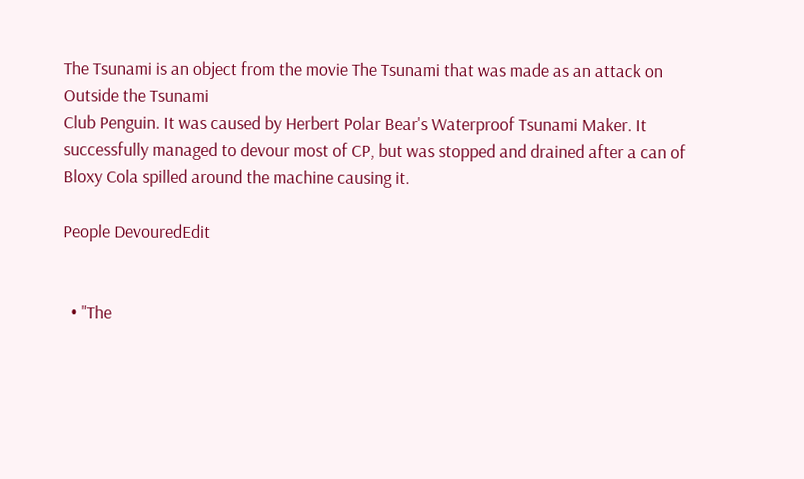The Tsunami is an object from the movie The Tsunami that was made as an attack on
Outside the Tsunami
Club Penguin. It was caused by Herbert Polar Bear's Waterproof Tsunami Maker. It successfully managed to devour most of CP, but was stopped and drained after a can of Bloxy Cola spilled around the machine causing it.

People DevouredEdit


  • "The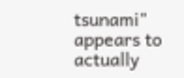tsunami" appears to actually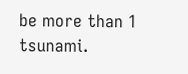be more than 1 tsunami.